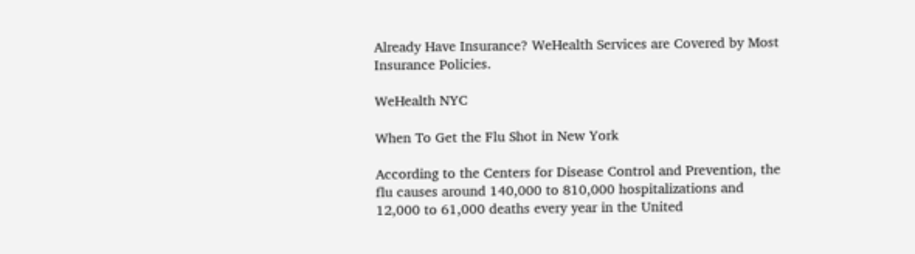Already Have Insurance? WeHealth Services are Covered by Most Insurance Policies.

WeHealth NYC

When To Get the Flu Shot in New York

According to the Centers for Disease Control and Prevention, the flu causes around 140,000 to 810,000 hospitalizations and 12,000 to 61,000 deaths every year in the United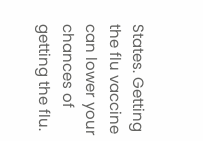States. Getting the flu vaccine can lower your chances of getting the flu.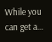While you can get a...